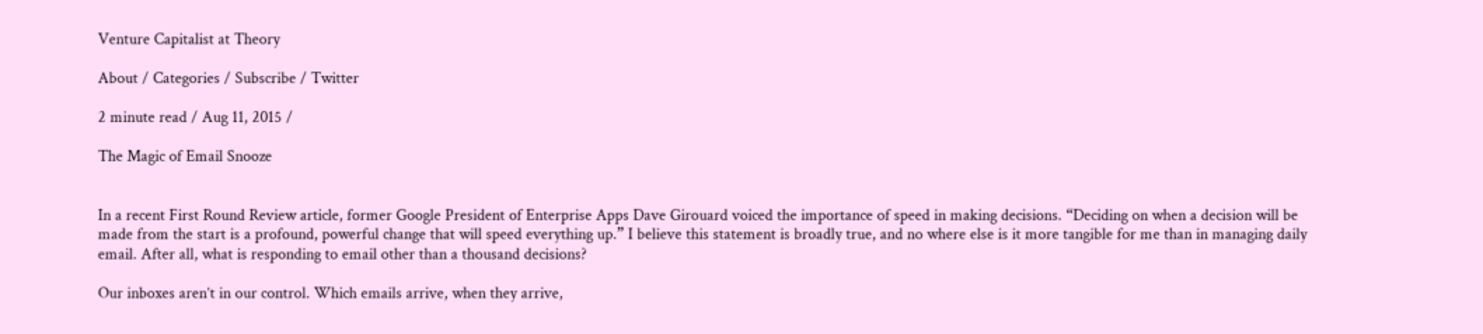Venture Capitalist at Theory

About / Categories / Subscribe / Twitter

2 minute read / Aug 11, 2015 /

The Magic of Email Snooze


In a recent First Round Review article, former Google President of Enterprise Apps Dave Girouard voiced the importance of speed in making decisions. “Deciding on when a decision will be made from the start is a profound, powerful change that will speed everything up.” I believe this statement is broadly true, and no where else is it more tangible for me than in managing daily email. After all, what is responding to email other than a thousand decisions?

Our inboxes aren’t in our control. Which emails arrive, when they arrive,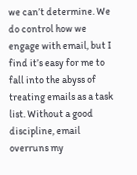we can’t determine. We do control how we engage with email, but I find it’s easy for me to fall into the abyss of treating emails as a task list. Without a good discipline, email overruns my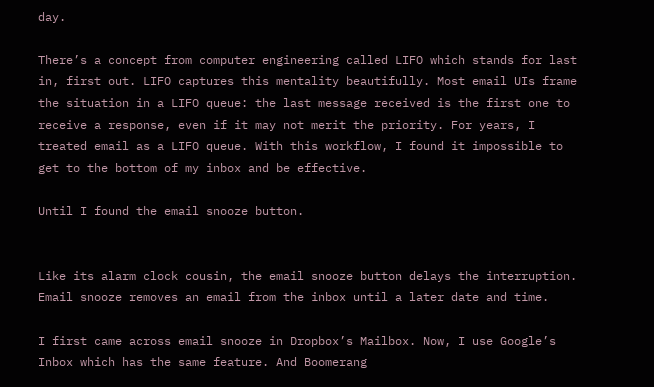day.

There’s a concept from computer engineering called LIFO which stands for last in, first out. LIFO captures this mentality beautifully. Most email UIs frame the situation in a LIFO queue: the last message received is the first one to receive a response, even if it may not merit the priority. For years, I treated email as a LIFO queue. With this workflow, I found it impossible to get to the bottom of my inbox and be effective.

Until I found the email snooze button.


Like its alarm clock cousin, the email snooze button delays the interruption. Email snooze removes an email from the inbox until a later date and time.

I first came across email snooze in Dropbox’s Mailbox. Now, I use Google’s Inbox which has the same feature. And Boomerang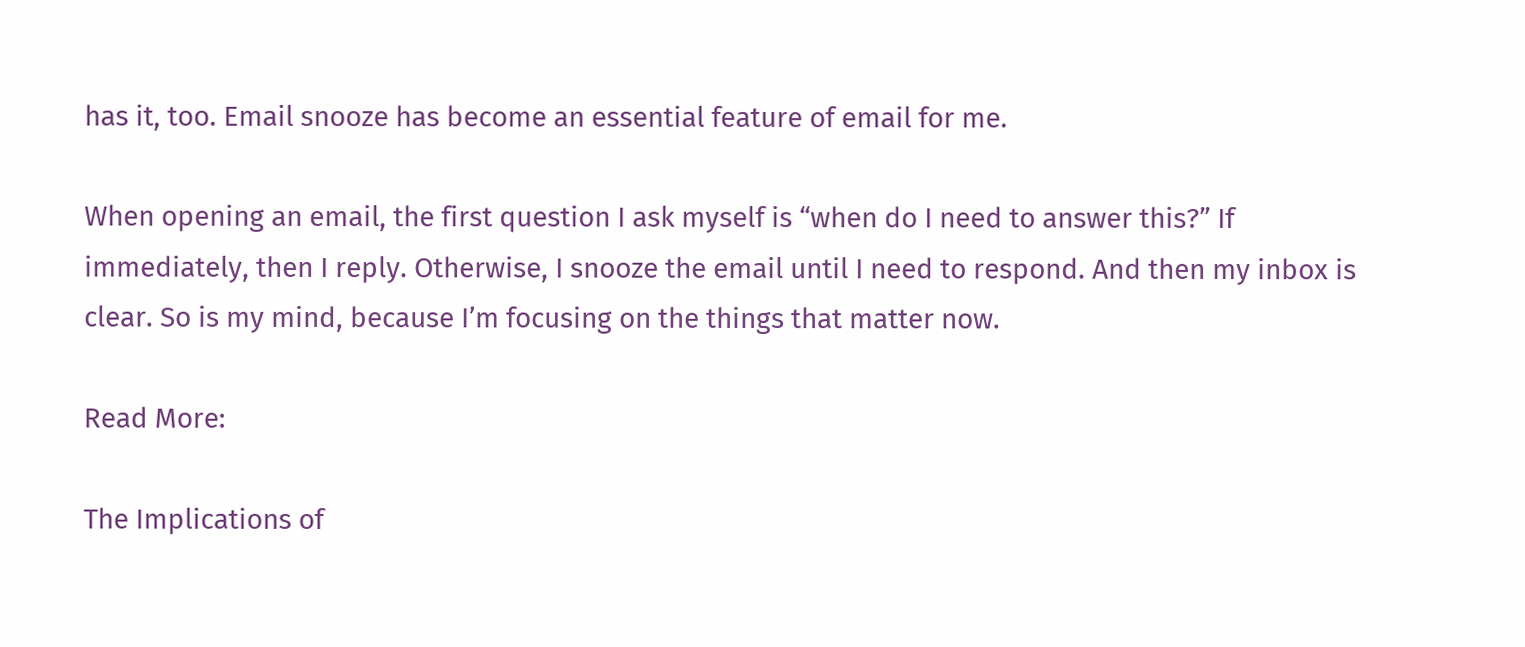has it, too. Email snooze has become an essential feature of email for me.

When opening an email, the first question I ask myself is “when do I need to answer this?” If immediately, then I reply. Otherwise, I snooze the email until I need to respond. And then my inbox is clear. So is my mind, because I’m focusing on the things that matter now.

Read More:

The Implications of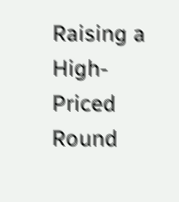Raising a High-Priced Round